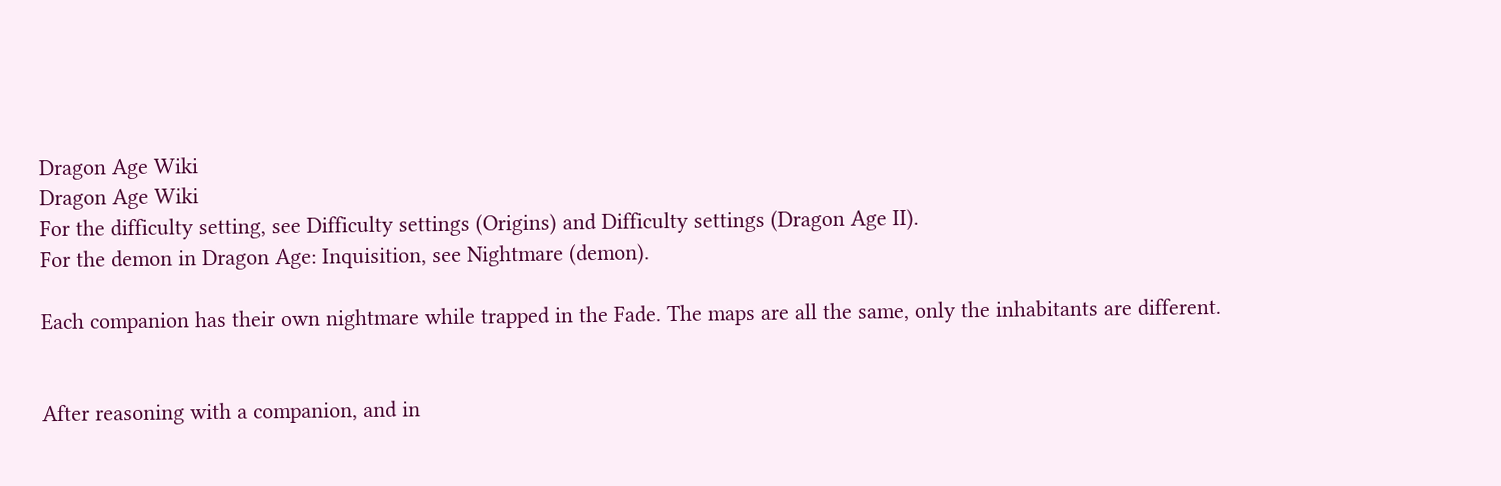Dragon Age Wiki
Dragon Age Wiki
For the difficulty setting, see Difficulty settings (Origins) and Difficulty settings (Dragon Age II).
For the demon in Dragon Age: Inquisition, see Nightmare (demon).

Each companion has their own nightmare while trapped in the Fade. The maps are all the same, only the inhabitants are different.


After reasoning with a companion, and in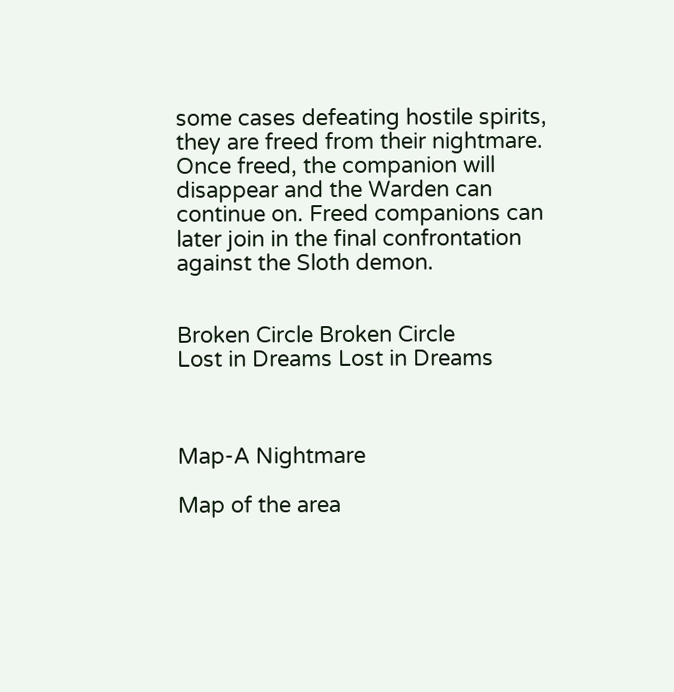some cases defeating hostile spirits, they are freed from their nightmare. Once freed, the companion will disappear and the Warden can continue on. Freed companions can later join in the final confrontation against the Sloth demon.


Broken Circle Broken Circle
Lost in Dreams Lost in Dreams



Map-A Nightmare

Map of the area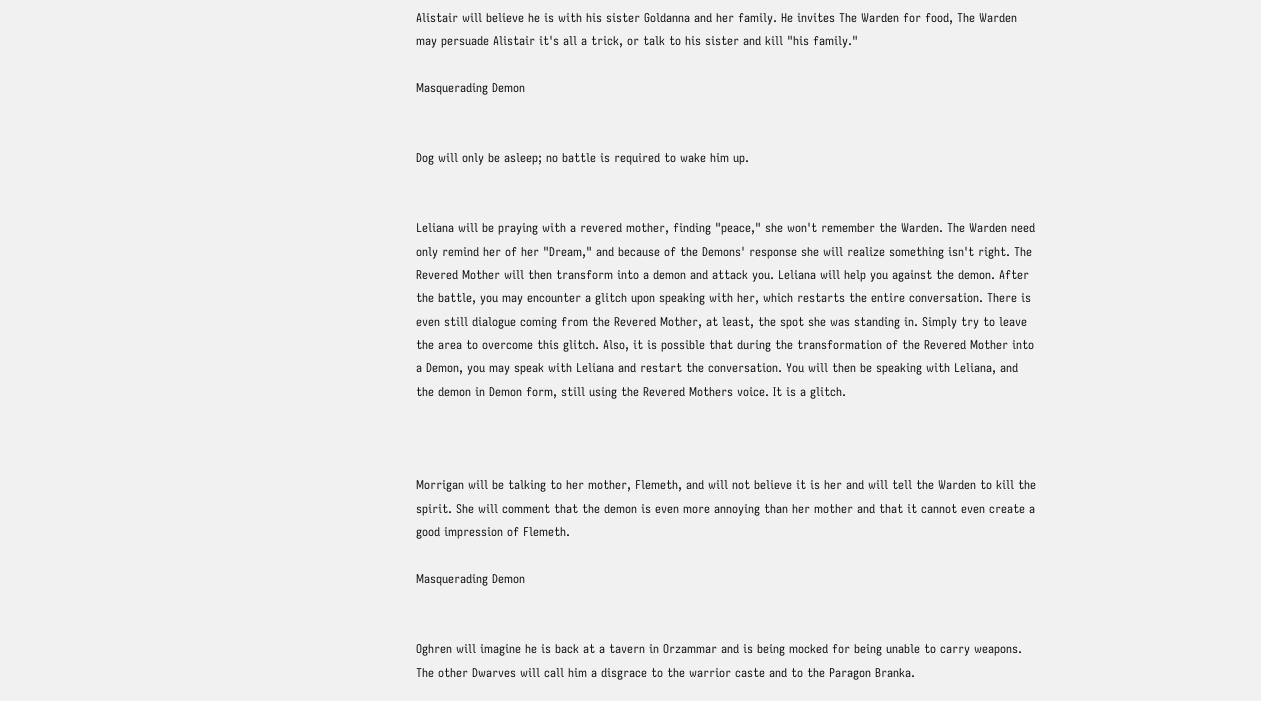Alistair will believe he is with his sister Goldanna and her family. He invites The Warden for food, The Warden may persuade Alistair it's all a trick, or talk to his sister and kill "his family."

Masquerading Demon


Dog will only be asleep; no battle is required to wake him up.


Leliana will be praying with a revered mother, finding "peace," she won't remember the Warden. The Warden need only remind her of her "Dream," and because of the Demons' response she will realize something isn't right. The Revered Mother will then transform into a demon and attack you. Leliana will help you against the demon. After the battle, you may encounter a glitch upon speaking with her, which restarts the entire conversation. There is even still dialogue coming from the Revered Mother, at least, the spot she was standing in. Simply try to leave the area to overcome this glitch. Also, it is possible that during the transformation of the Revered Mother into a Demon, you may speak with Leliana and restart the conversation. You will then be speaking with Leliana, and the demon in Demon form, still using the Revered Mothers voice. It is a glitch.



Morrigan will be talking to her mother, Flemeth, and will not believe it is her and will tell the Warden to kill the spirit. She will comment that the demon is even more annoying than her mother and that it cannot even create a good impression of Flemeth.

Masquerading Demon


Oghren will imagine he is back at a tavern in Orzammar and is being mocked for being unable to carry weapons. The other Dwarves will call him a disgrace to the warrior caste and to the Paragon Branka.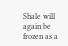Shale will again be frozen as a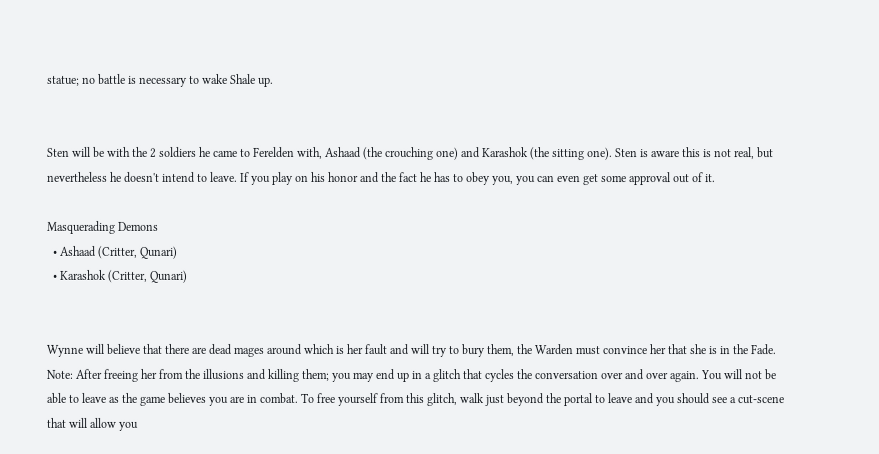statue; no battle is necessary to wake Shale up.


Sten will be with the 2 soldiers he came to Ferelden with, Ashaad (the crouching one) and Karashok (the sitting one). Sten is aware this is not real, but nevertheless he doesn't intend to leave. If you play on his honor and the fact he has to obey you, you can even get some approval out of it.

Masquerading Demons
  • Ashaad (Critter, Qunari)
  • Karashok (Critter, Qunari)


Wynne will believe that there are dead mages around which is her fault and will try to bury them, the Warden must convince her that she is in the Fade. Note: After freeing her from the illusions and killing them; you may end up in a glitch that cycles the conversation over and over again. You will not be able to leave as the game believes you are in combat. To free yourself from this glitch, walk just beyond the portal to leave and you should see a cut-scene that will allow you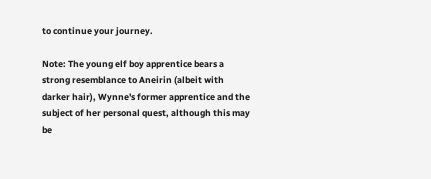to continue your journey.

Note: The young elf boy apprentice bears a strong resemblance to Aneirin (albeit with darker hair), Wynne's former apprentice and the subject of her personal quest, although this may be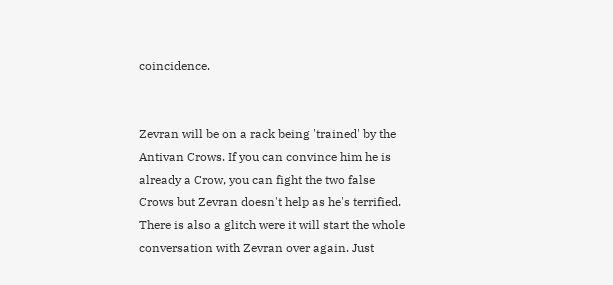coincidence.


Zevran will be on a rack being 'trained' by the Antivan Crows. If you can convince him he is already a Crow, you can fight the two false Crows but Zevran doesn't help as he's terrified. There is also a glitch were it will start the whole conversation with Zevran over again. Just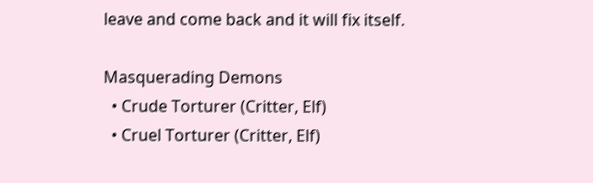leave and come back and it will fix itself.

Masquerading Demons
  • Crude Torturer (Critter, Elf)
  • Cruel Torturer (Critter, Elf)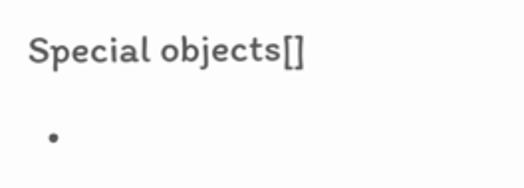Special objects[]

  •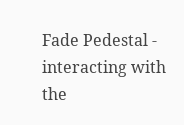Fade Pedestal - interacting with the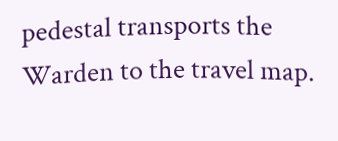pedestal transports the Warden to the travel map.